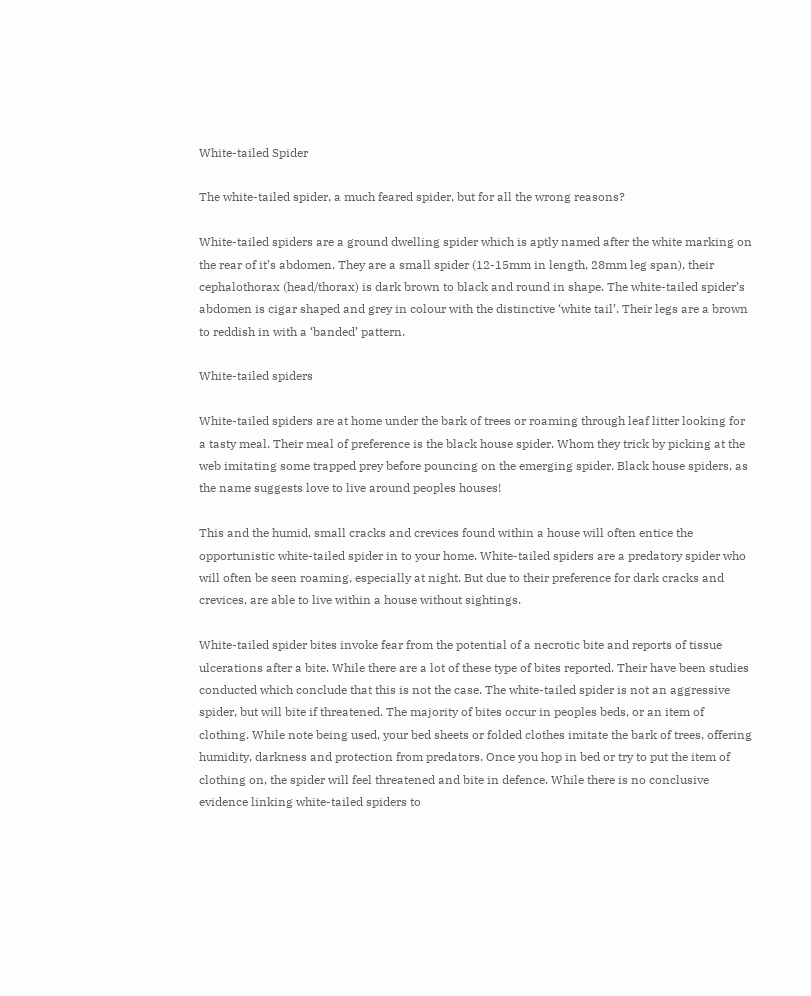White-tailed Spider

The white-tailed spider, a much feared spider, but for all the wrong reasons?

White-tailed spiders are a ground dwelling spider which is aptly named after the white marking on the rear of it’s abdomen. They are a small spider (12-15mm in length, 28mm leg span), their cephalothorax (head/thorax) is dark brown to black and round in shape. The white-tailed spider’s abdomen is cigar shaped and grey in colour with the distinctive ‘white tail’. Their legs are a brown to reddish in with a ‘banded’ pattern.

White-tailed spiders

White-tailed spiders are at home under the bark of trees or roaming through leaf litter looking for a tasty meal. Their meal of preference is the black house spider. Whom they trick by picking at the web imitating some trapped prey before pouncing on the emerging spider. Black house spiders, as the name suggests love to live around peoples houses!

This and the humid, small cracks and crevices found within a house will often entice the opportunistic white-tailed spider in to your home. White-tailed spiders are a predatory spider who will often be seen roaming, especially at night. But due to their preference for dark cracks and crevices, are able to live within a house without sightings.

White-tailed spider bites invoke fear from the potential of a necrotic bite and reports of tissue ulcerations after a bite. While there are a lot of these type of bites reported. Their have been studies conducted which conclude that this is not the case. The white-tailed spider is not an aggressive spider, but will bite if threatened. The majority of bites occur in peoples beds, or an item of clothing. While note being used, your bed sheets or folded clothes imitate the bark of trees, offering humidity, darkness and protection from predators. Once you hop in bed or try to put the item of clothing on, the spider will feel threatened and bite in defence. While there is no conclusive evidence linking white-tailed spiders to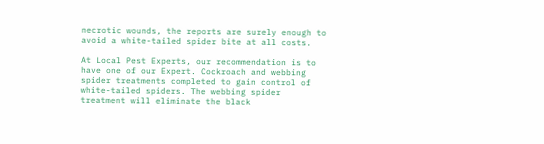necrotic wounds, the reports are surely enough to avoid a white-tailed spider bite at all costs.

At Local Pest Experts, our recommendation is to have one of our Expert. Cockroach and webbing spider treatments completed to gain control of white-tailed spiders. The webbing spider treatment will eliminate the black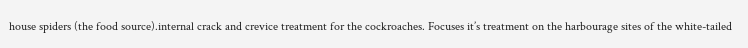house spiders (the food source).internal crack and crevice treatment for the cockroaches. Focuses it’s treatment on the harbourage sites of the white-tailed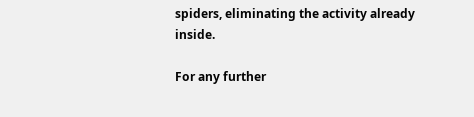spiders, eliminating the activity already inside.

For any further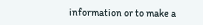information or to make a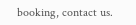booking, contact us.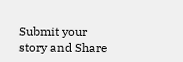Submit your story and Share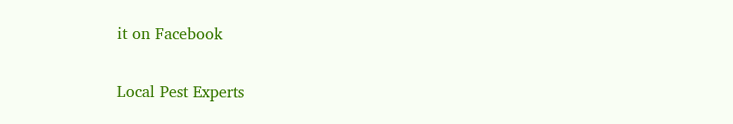it on Facebook

Local Pest Experts